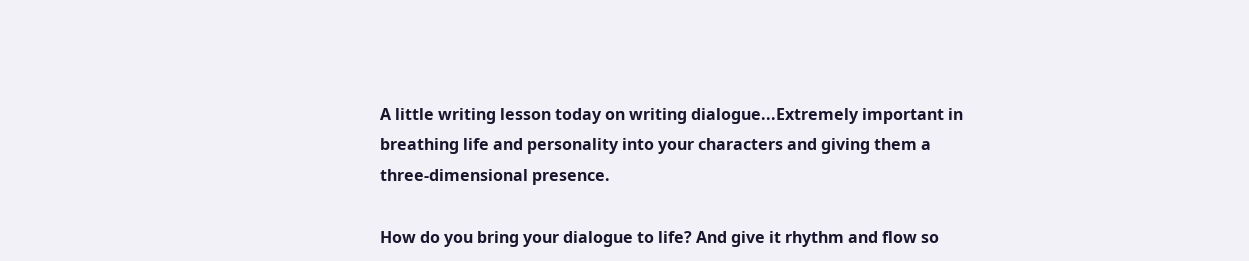A little writing lesson today on writing dialogue...Extremely important in breathing life and personality into your characters and giving them a three-dimensional presence.

How do you bring your dialogue to life? And give it rhythm and flow so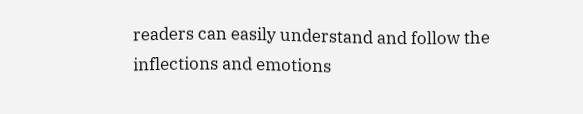readers can easily understand and follow the inflections and emotions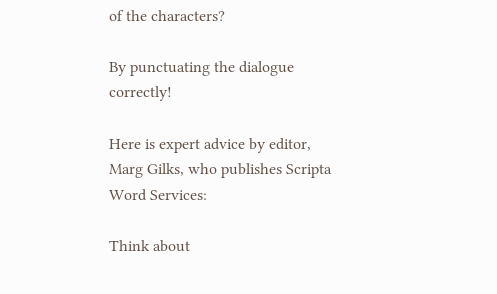of the characters?

By punctuating the dialogue correctly!

Here is expert advice by editor,
Marg Gilks, who publishes Scripta Word Services:

Think about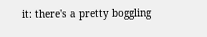it: there's a pretty boggling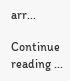arr...

Continue reading ...